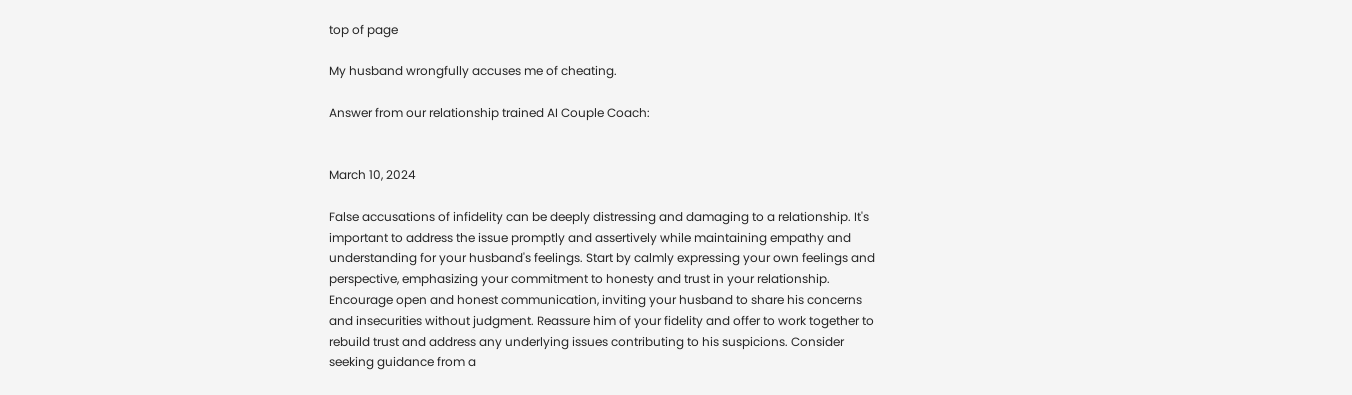top of page

My husband wrongfully accuses me of cheating.

Answer from our relationship trained AI Couple Coach:


March 10, 2024

False accusations of infidelity can be deeply distressing and damaging to a relationship. It's important to address the issue promptly and assertively while maintaining empathy and understanding for your husband's feelings. Start by calmly expressing your own feelings and perspective, emphasizing your commitment to honesty and trust in your relationship. Encourage open and honest communication, inviting your husband to share his concerns and insecurities without judgment. Reassure him of your fidelity and offer to work together to rebuild trust and address any underlying issues contributing to his suspicions. Consider seeking guidance from a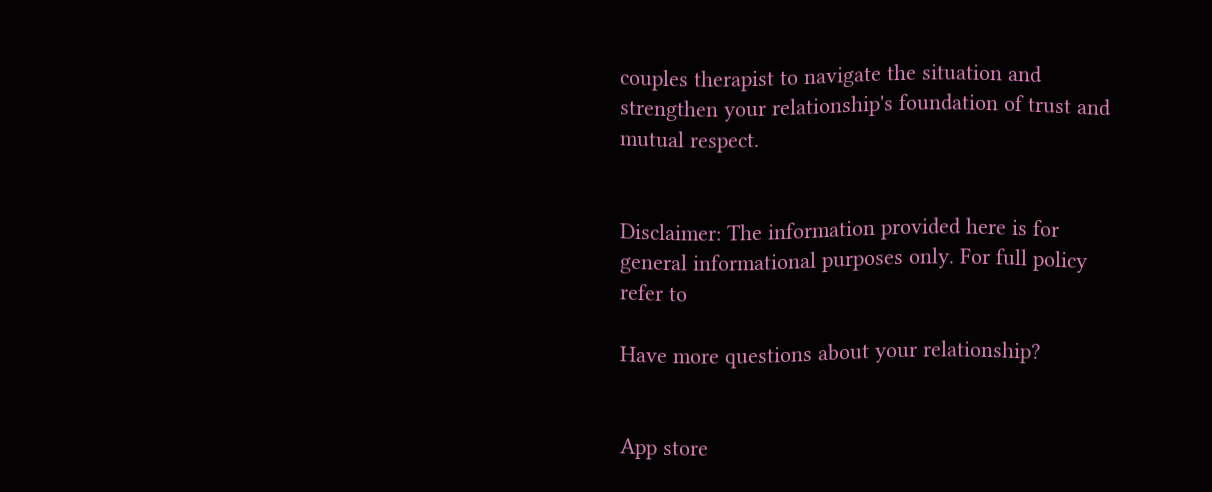couples therapist to navigate the situation and strengthen your relationship's foundation of trust and mutual respect.


Disclaimer: The information provided here is for general informational purposes only. For full policy refer to

Have more questions about your relationship?


App store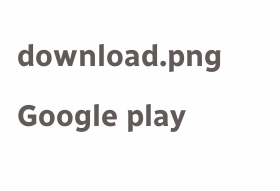download.png
Google play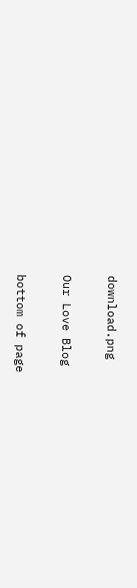download.png

Our Love Blog

bottom of page